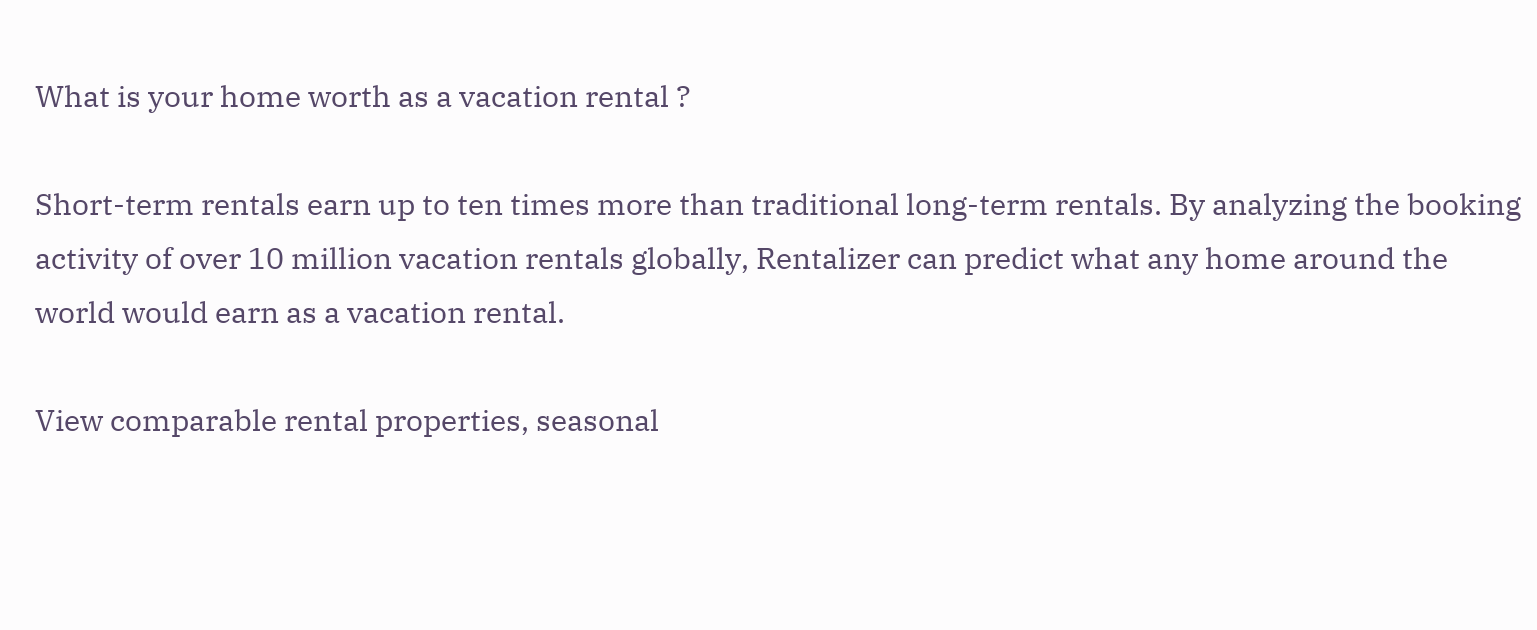What is your home worth as a vacation rental ?

Short-term rentals earn up to ten times more than traditional long-term rentals. By analyzing the booking activity of over 10 million vacation rentals globally, Rentalizer can predict what any home around the world would earn as a vacation rental.

View comparable rental properties, seasonal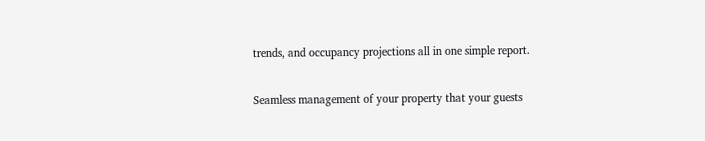trends, and occupancy projections all in one simple report.

Seamless management of your property that your guests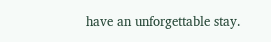have an unforgettable stay.